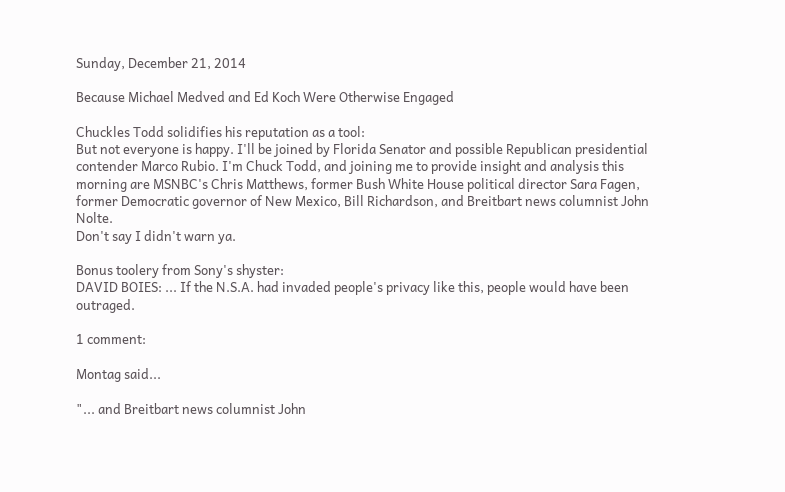Sunday, December 21, 2014

Because Michael Medved and Ed Koch Were Otherwise Engaged

Chuckles Todd solidifies his reputation as a tool:
But not everyone is happy. I'll be joined by Florida Senator and possible Republican presidential contender Marco Rubio. I'm Chuck Todd, and joining me to provide insight and analysis this morning are MSNBC's Chris Matthews, former Bush White House political director Sara Fagen, former Democratic governor of New Mexico, Bill Richardson, and Breitbart news columnist John Nolte.
Don't say I didn't warn ya.

Bonus toolery from Sony's shyster:
DAVID BOIES: ... If the N.S.A. had invaded people's privacy like this, people would have been outraged.

1 comment:

Montag said...

"... and Breitbart news columnist John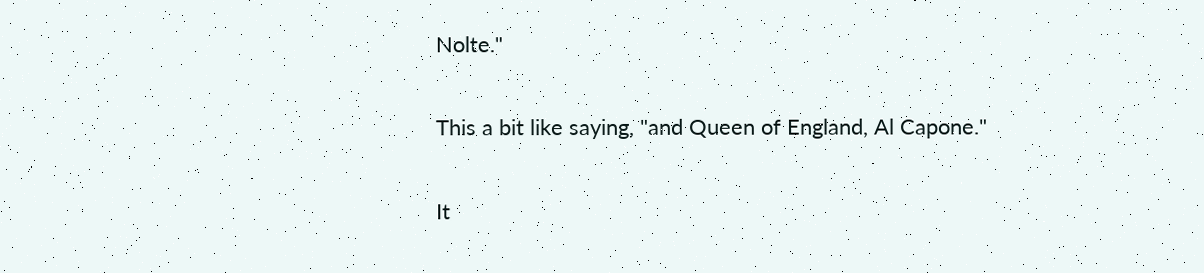Nolte."

This a bit like saying, "and Queen of England, Al Capone."

It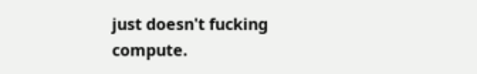just doesn't fucking compute.